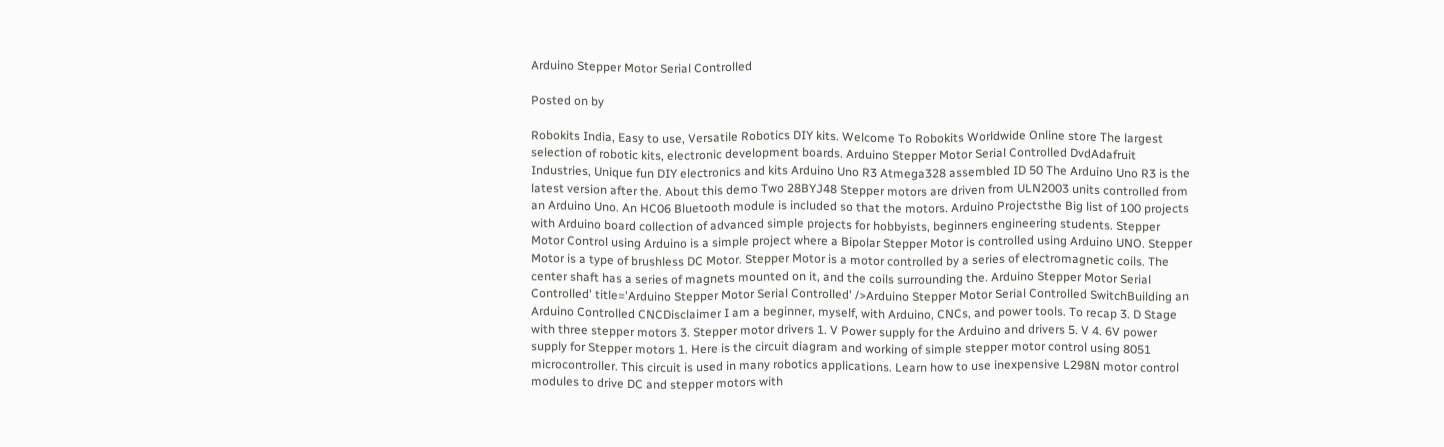Arduino Stepper Motor Serial Controlled

Posted on by

Robokits India, Easy to use, Versatile Robotics DIY kits. Welcome To Robokits Worldwide Online store The largest selection of robotic kits, electronic development boards. Arduino Stepper Motor Serial Controlled DvdAdafruit Industries, Unique fun DIY electronics and kits Arduino Uno R3 Atmega328 assembled ID 50 The Arduino Uno R3 is the latest version after the. About this demo Two 28BYJ48 Stepper motors are driven from ULN2003 units controlled from an Arduino Uno. An HC06 Bluetooth module is included so that the motors. Arduino Projectsthe Big list of 100 projects with Arduino board collection of advanced simple projects for hobbyists, beginners engineering students. Stepper Motor Control using Arduino is a simple project where a Bipolar Stepper Motor is controlled using Arduino UNO. Stepper Motor is a type of brushless DC Motor. Stepper Motor is a motor controlled by a series of electromagnetic coils. The center shaft has a series of magnets mounted on it, and the coils surrounding the. Arduino Stepper Motor Serial Controlled' title='Arduino Stepper Motor Serial Controlled' />Arduino Stepper Motor Serial Controlled SwitchBuilding an Arduino Controlled CNCDisclaimer I am a beginner, myself, with Arduino, CNCs, and power tools. To recap 3. D Stage with three stepper motors 3. Stepper motor drivers 1. V Power supply for the Arduino and drivers 5. V 4. 6V power supply for Stepper motors 1. Here is the circuit diagram and working of simple stepper motor control using 8051 microcontroller. This circuit is used in many robotics applications. Learn how to use inexpensive L298N motor control modules to drive DC and stepper motors with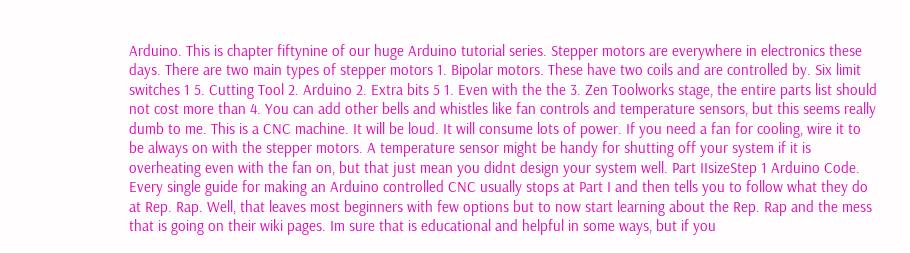Arduino. This is chapter fiftynine of our huge Arduino tutorial series. Stepper motors are everywhere in electronics these days. There are two main types of stepper motors 1. Bipolar motors. These have two coils and are controlled by. Six limit switches 1 5. Cutting Tool 2. Arduino 2. Extra bits 5 1. Even with the the 3. Zen Toolworks stage, the entire parts list should not cost more than 4. You can add other bells and whistles like fan controls and temperature sensors, but this seems really dumb to me. This is a CNC machine. It will be loud. It will consume lots of power. If you need a fan for cooling, wire it to be always on with the stepper motors. A temperature sensor might be handy for shutting off your system if it is overheating even with the fan on, but that just mean you didnt design your system well. Part IIsizeStep 1 Arduino Code. Every single guide for making an Arduino controlled CNC usually stops at Part I and then tells you to follow what they do at Rep. Rap. Well, that leaves most beginners with few options but to now start learning about the Rep. Rap and the mess that is going on their wiki pages. Im sure that is educational and helpful in some ways, but if you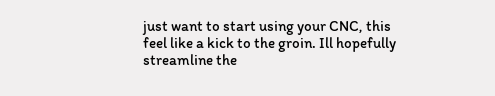just want to start using your CNC, this feel like a kick to the groin. Ill hopefully streamline the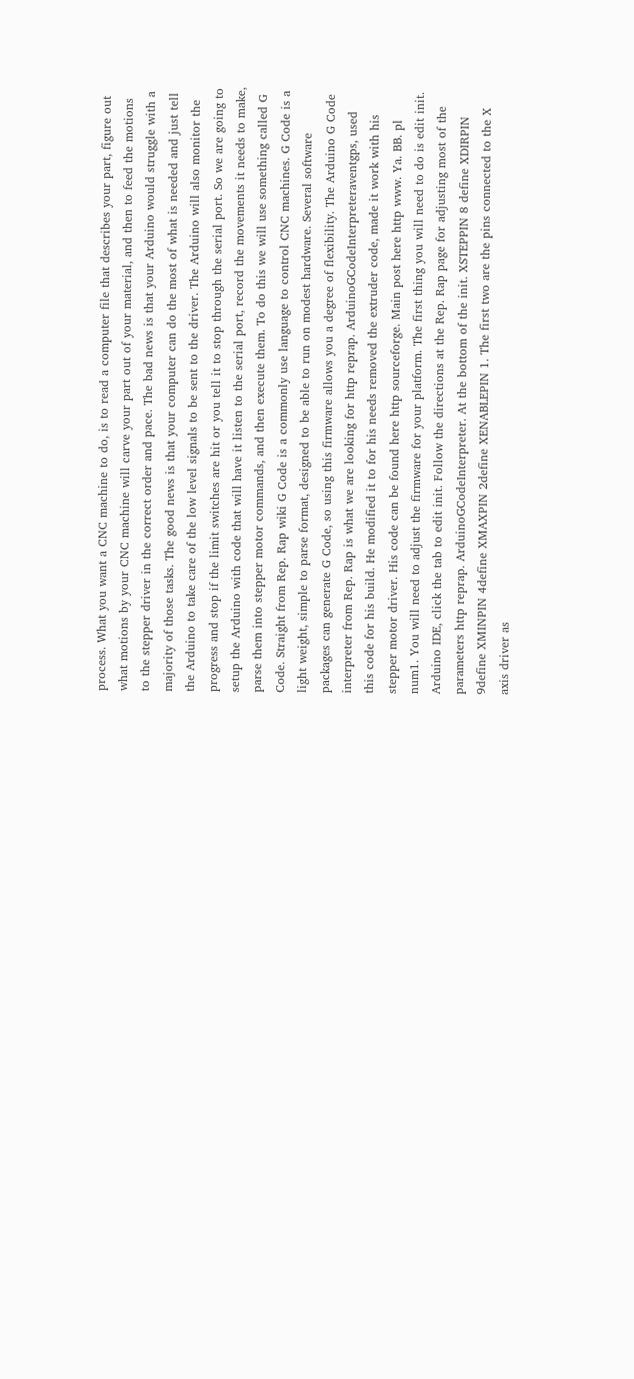process. What you want a CNC machine to do, is to read a computer file that describes your part, figure out what motions by your CNC machine will carve your part out of your material, and then to feed the motions to the stepper driver in the correct order and pace. The bad news is that your Arduino would struggle with a majority of those tasks. The good news is that your computer can do the most of what is needed and just tell the Arduino to take care of the low level signals to be sent to the driver. The Arduino will also monitor the progress and stop if the limit switches are hit or you tell it to stop through the serial port. So we are going to setup the Arduino with code that will have it listen to the serial port, record the movements it needs to make, parse them into stepper motor commands, and then execute them. To do this we will use something called G Code. Straight from Rep. Rap wiki G Code is a commonly use language to control CNC machines. G Code is a light weight, simple to parse format, designed to be able to run on modest hardware. Several software packages can generate G Code, so using this firmware allows you a degree of flexibility. The Arduino G Code interpreter from Rep. Rap is what we are looking for http reprap. ArduinoGCodeInterpreteraventgps, used this code for his build. He modified it to for his needs removed the extruder code, made it work with his stepper motor driver. His code can be found here http sourceforge. Main post here http www. Ya. BB. pl num1. You will need to adjust the firmware for your platform. The first thing you will need to do is edit init. Arduino IDE, click the tab to edit init. Follow the directions at the Rep. Rap page for adjusting most of the parameters http reprap. ArduinoGCodeInterpreter. At the bottom of the init. XSTEPPIN 8 define XDIRPIN 9define XMINPIN 4define XMAXPIN 2define XENABLEPIN 1. The first two are the pins connected to the X axis driver as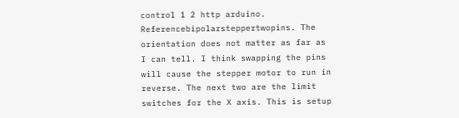control 1 2 http arduino. Referencebipolarsteppertwopins. The orientation does not matter as far as I can tell. I think swapping the pins will cause the stepper motor to run in reverse. The next two are the limit switches for the X axis. This is setup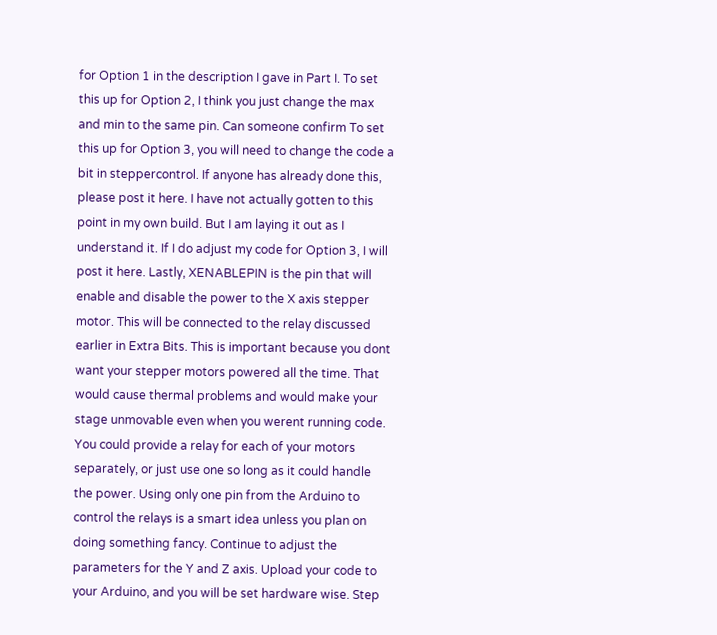for Option 1 in the description I gave in Part I. To set this up for Option 2, I think you just change the max and min to the same pin. Can someone confirm To set this up for Option 3, you will need to change the code a bit in steppercontrol. If anyone has already done this, please post it here. I have not actually gotten to this point in my own build. But I am laying it out as I understand it. If I do adjust my code for Option 3, I will post it here. Lastly, XENABLEPIN is the pin that will enable and disable the power to the X axis stepper motor. This will be connected to the relay discussed earlier in Extra Bits. This is important because you dont want your stepper motors powered all the time. That would cause thermal problems and would make your stage unmovable even when you werent running code. You could provide a relay for each of your motors separately, or just use one so long as it could handle the power. Using only one pin from the Arduino to control the relays is a smart idea unless you plan on doing something fancy. Continue to adjust the parameters for the Y and Z axis. Upload your code to your Arduino, and you will be set hardware wise. Step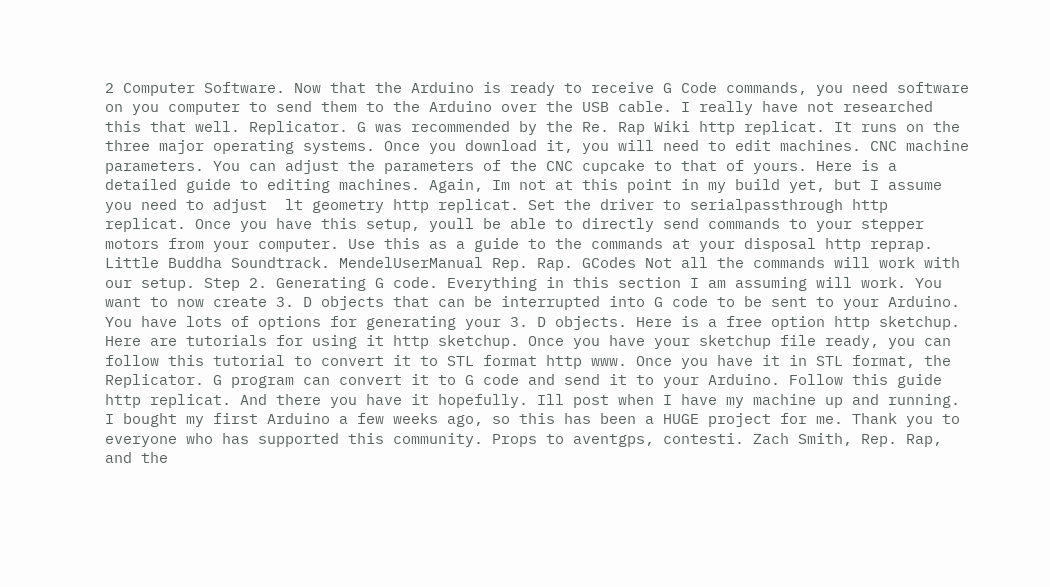2 Computer Software. Now that the Arduino is ready to receive G Code commands, you need software on you computer to send them to the Arduino over the USB cable. I really have not researched this that well. Replicator. G was recommended by the Re. Rap Wiki http replicat. It runs on the three major operating systems. Once you download it, you will need to edit machines. CNC machine parameters. You can adjust the parameters of the CNC cupcake to that of yours. Here is a detailed guide to editing machines. Again, Im not at this point in my build yet, but I assume you need to adjust  lt geometry http replicat. Set the driver to serialpassthrough http replicat. Once you have this setup, youll be able to directly send commands to your stepper motors from your computer. Use this as a guide to the commands at your disposal http reprap. Little Buddha Soundtrack. MendelUserManual Rep. Rap. GCodes Not all the commands will work with our setup. Step 2. Generating G code. Everything in this section I am assuming will work. You want to now create 3. D objects that can be interrupted into G code to be sent to your Arduino. You have lots of options for generating your 3. D objects. Here is a free option http sketchup. Here are tutorials for using it http sketchup. Once you have your sketchup file ready, you can follow this tutorial to convert it to STL format http www. Once you have it in STL format, the Replicator. G program can convert it to G code and send it to your Arduino. Follow this guide http replicat. And there you have it hopefully. Ill post when I have my machine up and running. I bought my first Arduino a few weeks ago, so this has been a HUGE project for me. Thank you to everyone who has supported this community. Props to aventgps, contesti. Zach Smith, Rep. Rap, and the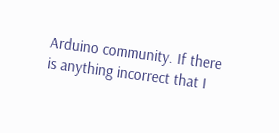Arduino community. If there is anything incorrect that I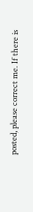posted, please correct me. If there is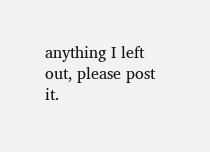anything I left out, please post it.